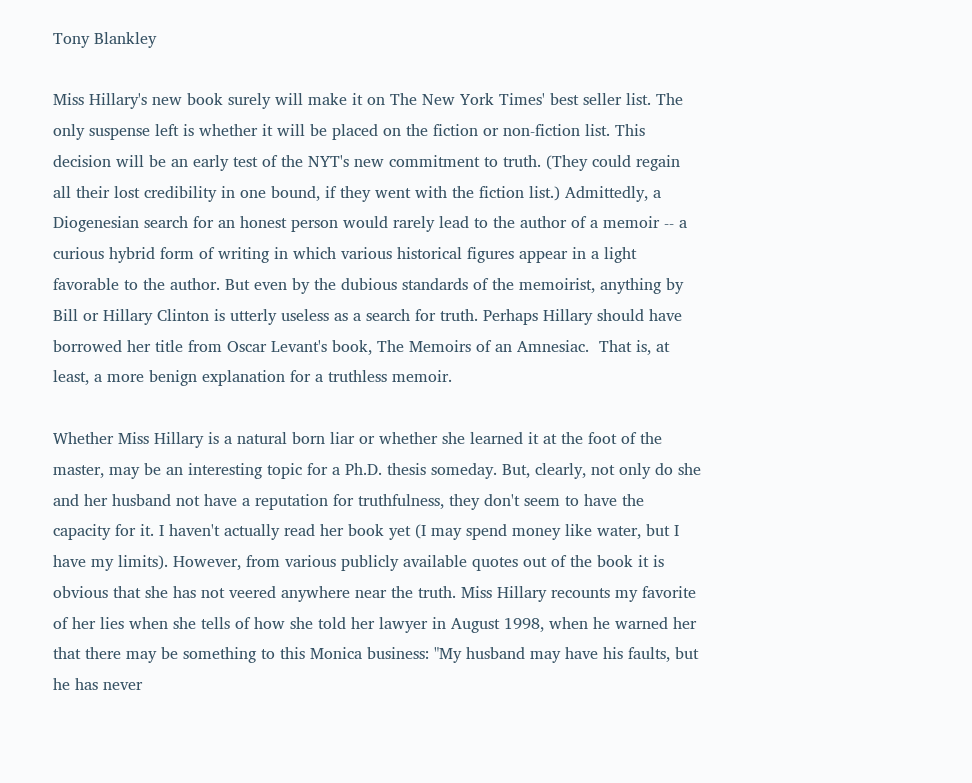Tony Blankley

Miss Hillary's new book surely will make it on The New York Times' best seller list. The only suspense left is whether it will be placed on the fiction or non-fiction list. This decision will be an early test of the NYT's new commitment to truth. (They could regain all their lost credibility in one bound, if they went with the fiction list.) Admittedly, a Diogenesian search for an honest person would rarely lead to the author of a memoir -- a curious hybrid form of writing in which various historical figures appear in a light favorable to the author. But even by the dubious standards of the memoirist, anything by Bill or Hillary Clinton is utterly useless as a search for truth. Perhaps Hillary should have borrowed her title from Oscar Levant's book, The Memoirs of an Amnesiac.  That is, at least, a more benign explanation for a truthless memoir.

Whether Miss Hillary is a natural born liar or whether she learned it at the foot of the master, may be an interesting topic for a Ph.D. thesis someday. But, clearly, not only do she and her husband not have a reputation for truthfulness, they don't seem to have the capacity for it. I haven't actually read her book yet (I may spend money like water, but I have my limits). However, from various publicly available quotes out of the book it is obvious that she has not veered anywhere near the truth. Miss Hillary recounts my favorite of her lies when she tells of how she told her lawyer in August 1998, when he warned her that there may be something to this Monica business: "My husband may have his faults, but he has never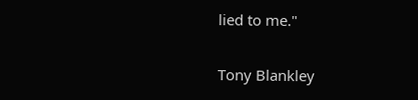lied to me."

Tony Blankley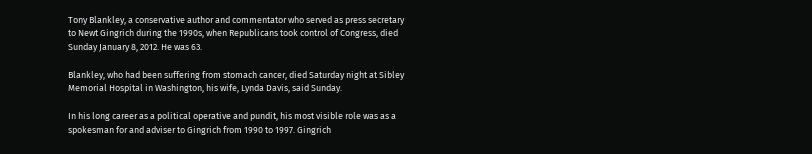Tony Blankley, a conservative author and commentator who served as press secretary to Newt Gingrich during the 1990s, when Republicans took control of Congress, died Sunday January 8, 2012. He was 63.

Blankley, who had been suffering from stomach cancer, died Saturday night at Sibley Memorial Hospital in Washington, his wife, Lynda Davis, said Sunday.

In his long career as a political operative and pundit, his most visible role was as a spokesman for and adviser to Gingrich from 1990 to 1997. Gingrich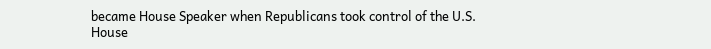became House Speaker when Republicans took control of the U.S. House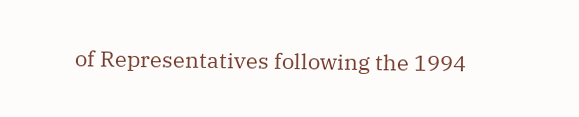of Representatives following the 1994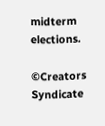midterm elections.

©Creators Syndicate